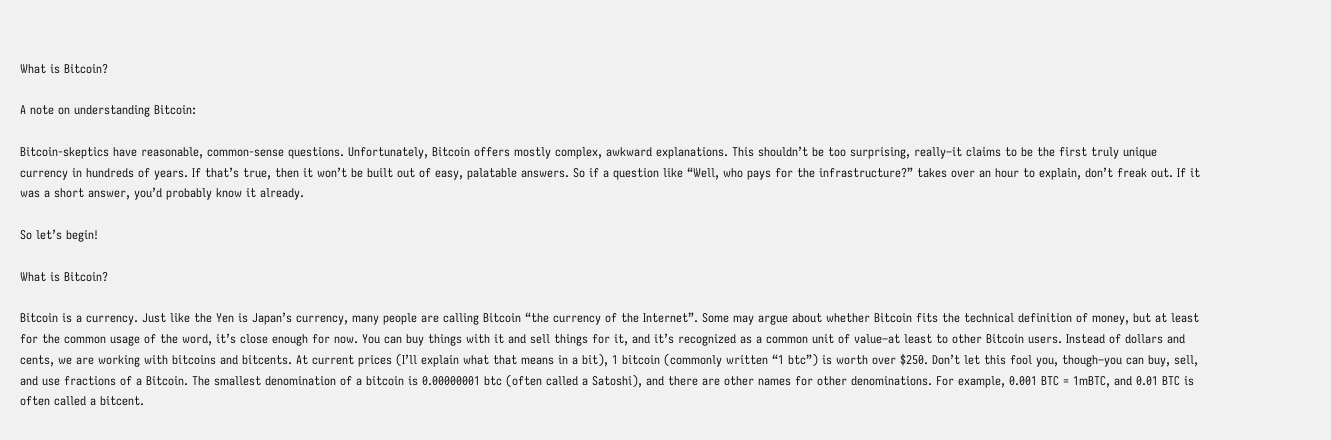What is Bitcoin?

A note on understanding Bitcoin:

Bitcoin-skeptics have reasonable, common-sense questions. Unfortunately, Bitcoin offers mostly complex, awkward explanations. This shouldn’t be too surprising, really–it claims to be the first truly unique currency in hundreds of years. If that’s true, then it won’t be built out of easy, palatable answers. So if a question like “Well, who pays for the infrastructure?” takes over an hour to explain, don’t freak out. If it was a short answer, you’d probably know it already.

So let’s begin!

What is Bitcoin?

Bitcoin is a currency. Just like the Yen is Japan’s currency, many people are calling Bitcoin “the currency of the Internet”. Some may argue about whether Bitcoin fits the technical definition of money, but at least for the common usage of the word, it’s close enough for now. You can buy things with it and sell things for it, and it’s recognized as a common unit of value–at least to other Bitcoin users. Instead of dollars and cents, we are working with bitcoins and bitcents. At current prices (I’ll explain what that means in a bit), 1 bitcoin (commonly written “1 btc”) is worth over $250. Don’t let this fool you, though–you can buy, sell, and use fractions of a Bitcoin. The smallest denomination of a bitcoin is 0.00000001 btc (often called a Satoshi), and there are other names for other denominations. For example, 0.001 BTC = 1mBTC, and 0.01 BTC is often called a bitcent.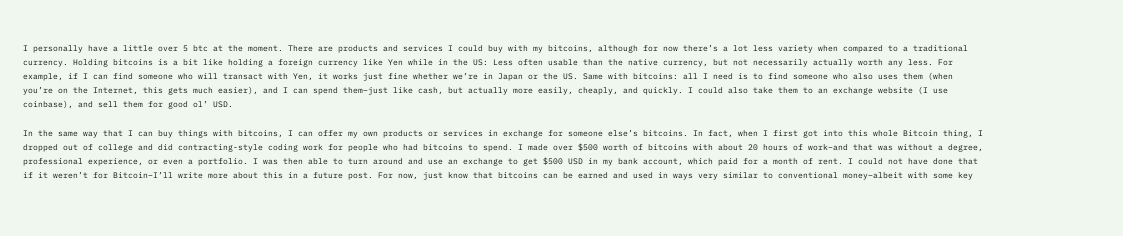I personally have a little over 5 btc at the moment. There are products and services I could buy with my bitcoins, although for now there’s a lot less variety when compared to a traditional currency. Holding bitcoins is a bit like holding a foreign currency like Yen while in the US: Less often usable than the native currency, but not necessarily actually worth any less. For example, if I can find someone who will transact with Yen, it works just fine whether we’re in Japan or the US. Same with bitcoins: all I need is to find someone who also uses them (when you’re on the Internet, this gets much easier), and I can spend them–just like cash, but actually more easily, cheaply, and quickly. I could also take them to an exchange website (I use coinbase), and sell them for good ol’ USD.

In the same way that I can buy things with bitcoins, I can offer my own products or services in exchange for someone else’s bitcoins. In fact, when I first got into this whole Bitcoin thing, I dropped out of college and did contracting-style coding work for people who had bitcoins to spend. I made over $500 worth of bitcoins with about 20 hours of work–and that was without a degree, professional experience, or even a portfolio. I was then able to turn around and use an exchange to get $500 USD in my bank account, which paid for a month of rent. I could not have done that if it weren’t for Bitcoin–I’ll write more about this in a future post. For now, just know that bitcoins can be earned and used in ways very similar to conventional money–albeit with some key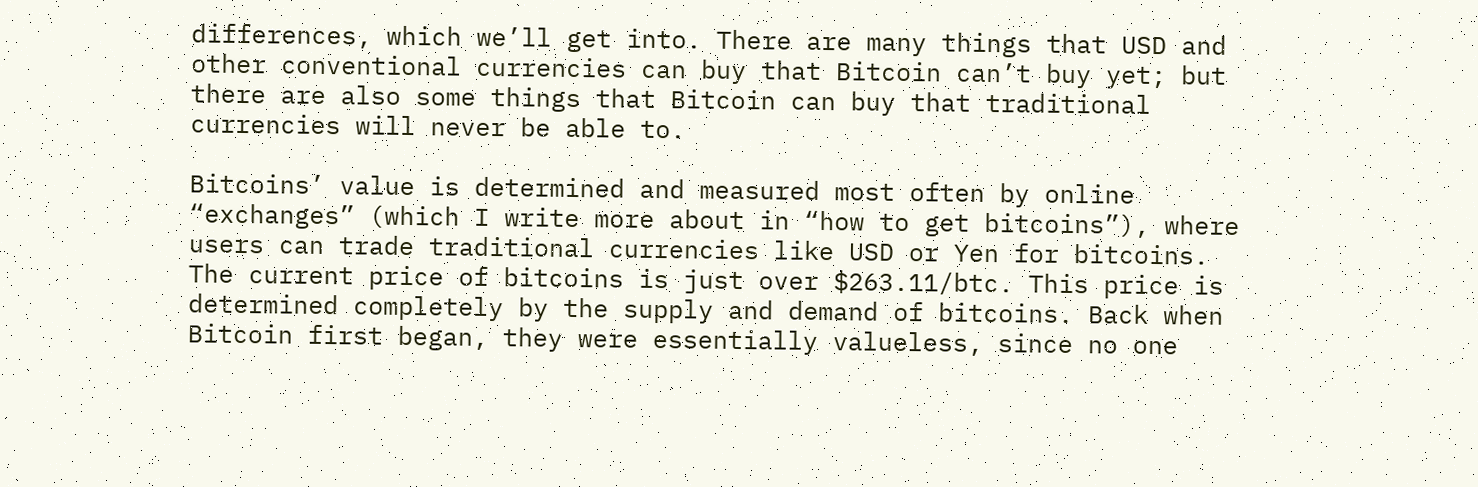differences, which we’ll get into. There are many things that USD and other conventional currencies can buy that Bitcoin can’t buy yet; but there are also some things that Bitcoin can buy that traditional currencies will never be able to.

Bitcoins’ value is determined and measured most often by online “exchanges” (which I write more about in “how to get bitcoins”), where users can trade traditional currencies like USD or Yen for bitcoins. The current price of bitcoins is just over $263.11/btc. This price is determined completely by the supply and demand of bitcoins. Back when Bitcoin first began, they were essentially valueless, since no one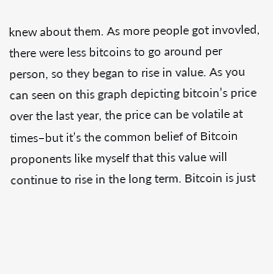knew about them. As more people got invovled, there were less bitcoins to go around per person, so they began to rise in value. As you can seen on this graph depicting bitcoin’s price over the last year, the price can be volatile at times–but it’s the common belief of Bitcoin proponents like myself that this value will continue to rise in the long term. Bitcoin is just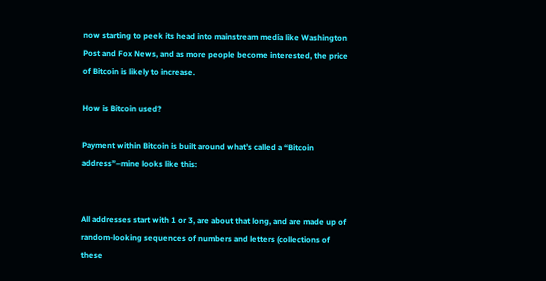now starting to peek its head into mainstream media like Washington Post and Fox News, and as more people become interested, the price of Bitcoin is likely to increase.

How is Bitcoin used?

Payment within Bitcoin is built around what’s called a “Bitcoin address”–mine looks like this:


All addresses start with 1 or 3, are about that long, and are made up of random-looking sequences of numbers and letters (collections of these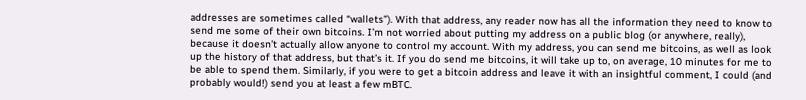addresses are sometimes called “wallets”). With that address, any reader now has all the information they need to know to send me some of their own bitcoins. I’m not worried about putting my address on a public blog (or anywhere, really), because it doesn’t actually allow anyone to control my account. With my address, you can send me bitcoins, as well as look up the history of that address, but that’s it. If you do send me bitcoins, it will take up to, on average, 10 minutes for me to be able to spend them. Similarly, if you were to get a bitcoin address and leave it with an insightful comment, I could (and probably would!) send you at least a few mBTC.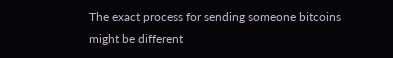The exact process for sending someone bitcoins might be different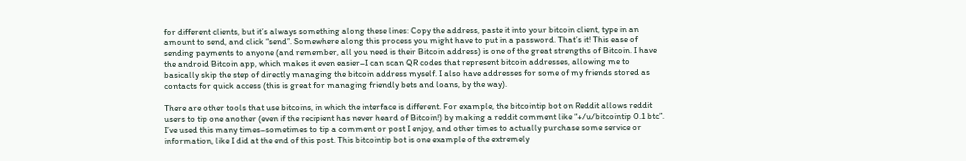for different clients, but it’s always something along these lines: Copy the address, paste it into your bitcoin client, type in an amount to send, and click “send”. Somewhere along this process you might have to put in a password. That’s it! This ease of sending payments to anyone (and remember, all you need is their Bitcoin address) is one of the great strengths of Bitcoin. I have the android Bitcoin app, which makes it even easier–I can scan QR codes that represent bitcoin addresses, allowing me to basically skip the step of directly managing the bitcoin address myself. I also have addresses for some of my friends stored as contacts for quick access (this is great for managing friendly bets and loans, by the way).

There are other tools that use bitcoins, in which the interface is different. For example, the bitcointip bot on Reddit allows reddit users to tip one another (even if the recipient has never heard of Bitcoin!) by making a reddit comment like “+/u/bitcointip 0.1 btc”. I’ve used this many times–sometimes to tip a comment or post I enjoy, and other times to actually purchase some service or information, like I did at the end of this post. This bitcointip bot is one example of the extremely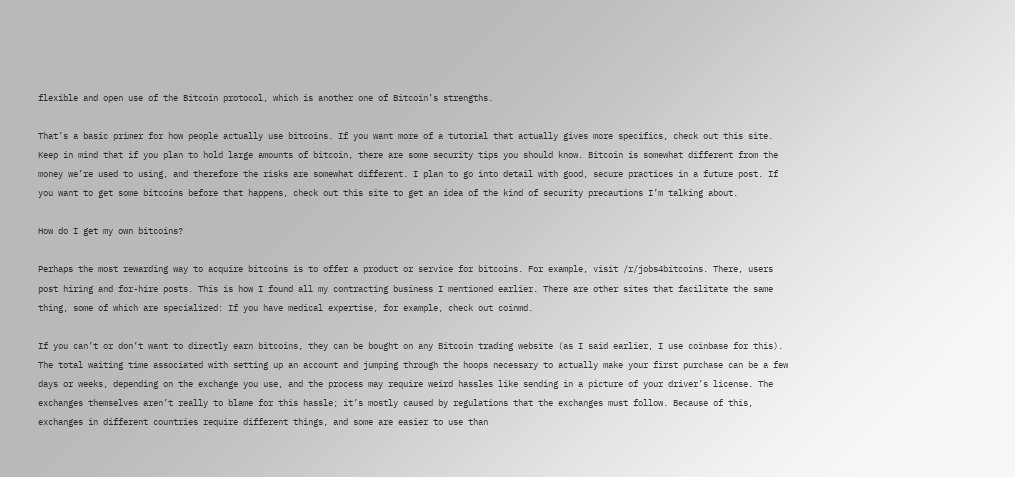flexible and open use of the Bitcoin protocol, which is another one of Bitcoin’s strengths.

That’s a basic primer for how people actually use bitcoins. If you want more of a tutorial that actually gives more specifics, check out this site. Keep in mind that if you plan to hold large amounts of bitcoin, there are some security tips you should know. Bitcoin is somewhat different from the money we’re used to using, and therefore the risks are somewhat different. I plan to go into detail with good, secure practices in a future post. If you want to get some bitcoins before that happens, check out this site to get an idea of the kind of security precautions I’m talking about.

How do I get my own bitcoins?

Perhaps the most rewarding way to acquire bitcoins is to offer a product or service for bitcoins. For example, visit /r/jobs4bitcoins. There, users post hiring and for-hire posts. This is how I found all my contracting business I mentioned earlier. There are other sites that facilitate the same thing, some of which are specialized: If you have medical expertise, for example, check out coinmd.

If you can’t or don’t want to directly earn bitcoins, they can be bought on any Bitcoin trading website (as I said earlier, I use coinbase for this). The total waiting time associated with setting up an account and jumping through the hoops necessary to actually make your first purchase can be a few days or weeks, depending on the exchange you use, and the process may require weird hassles like sending in a picture of your driver’s license. The exchanges themselves aren’t really to blame for this hassle; it’s mostly caused by regulations that the exchanges must follow. Because of this, exchanges in different countries require different things, and some are easier to use than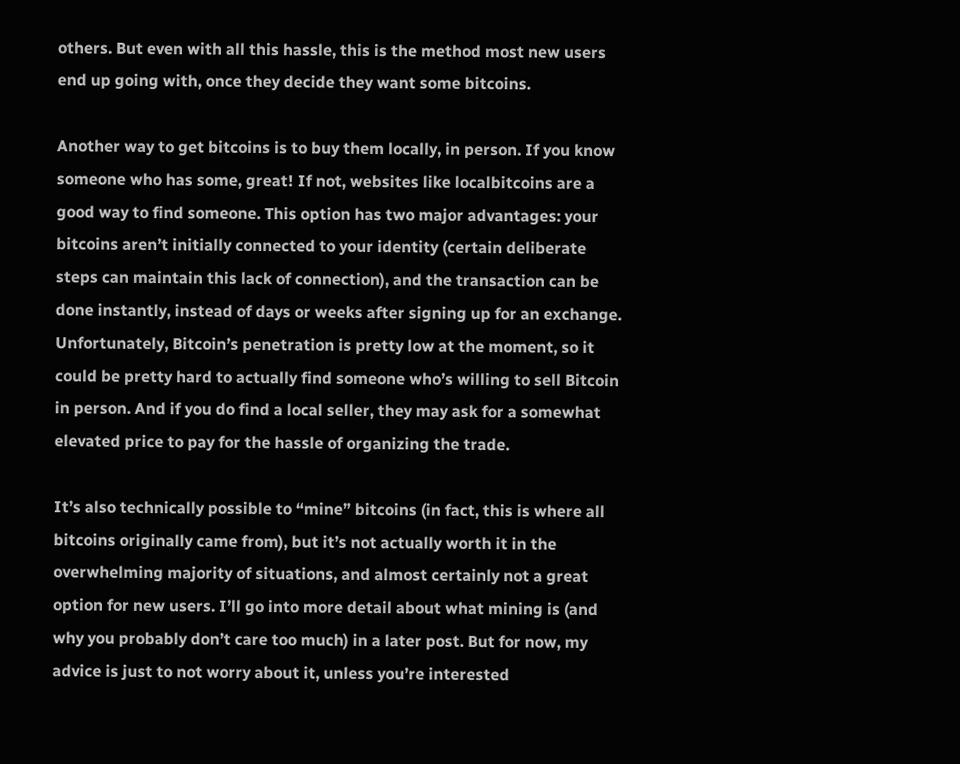others. But even with all this hassle, this is the method most new users end up going with, once they decide they want some bitcoins.

Another way to get bitcoins is to buy them locally, in person. If you know someone who has some, great! If not, websites like localbitcoins are a good way to find someone. This option has two major advantages: your bitcoins aren’t initially connected to your identity (certain deliberate steps can maintain this lack of connection), and the transaction can be done instantly, instead of days or weeks after signing up for an exchange. Unfortunately, Bitcoin’s penetration is pretty low at the moment, so it could be pretty hard to actually find someone who’s willing to sell Bitcoin in person. And if you do find a local seller, they may ask for a somewhat elevated price to pay for the hassle of organizing the trade.

It’s also technically possible to “mine” bitcoins (in fact, this is where all bitcoins originally came from), but it’s not actually worth it in the overwhelming majority of situations, and almost certainly not a great option for new users. I’ll go into more detail about what mining is (and why you probably don’t care too much) in a later post. But for now, my advice is just to not worry about it, unless you’re interested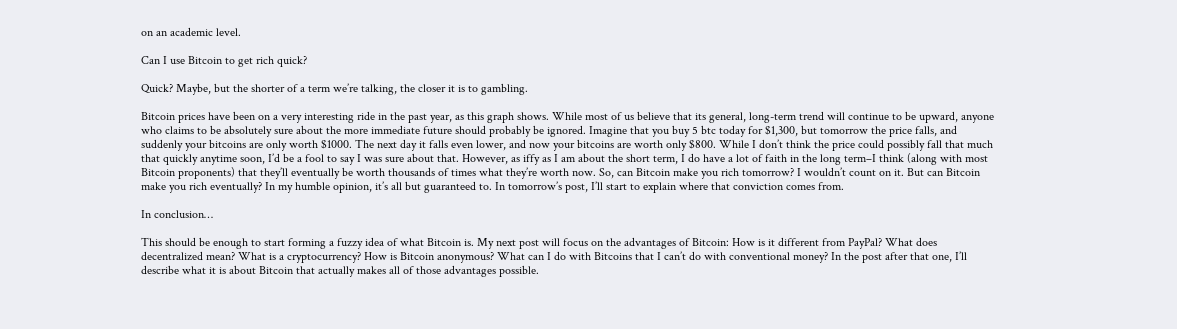on an academic level.

Can I use Bitcoin to get rich quick?

Quick? Maybe, but the shorter of a term we’re talking, the closer it is to gambling.

Bitcoin prices have been on a very interesting ride in the past year, as this graph shows. While most of us believe that its general, long-term trend will continue to be upward, anyone who claims to be absolutely sure about the more immediate future should probably be ignored. Imagine that you buy 5 btc today for $1,300, but tomorrow the price falls, and suddenly your bitcoins are only worth $1000. The next day it falls even lower, and now your bitcoins are worth only $800. While I don’t think the price could possibly fall that much that quickly anytime soon, I’d be a fool to say I was sure about that. However, as iffy as I am about the short term, I do have a lot of faith in the long term–I think (along with most Bitcoin proponents) that they’ll eventually be worth thousands of times what they’re worth now. So, can Bitcoin make you rich tomorrow? I wouldn’t count on it. But can Bitcoin make you rich eventually? In my humble opinion, it’s all but guaranteed to. In tomorrow’s post, I’ll start to explain where that conviction comes from.

In conclusion…

This should be enough to start forming a fuzzy idea of what Bitcoin is. My next post will focus on the advantages of Bitcoin: How is it different from PayPal? What does decentralized mean? What is a cryptocurrency? How is Bitcoin anonymous? What can I do with Bitcoins that I can’t do with conventional money? In the post after that one, I’ll describe what it is about Bitcoin that actually makes all of those advantages possible.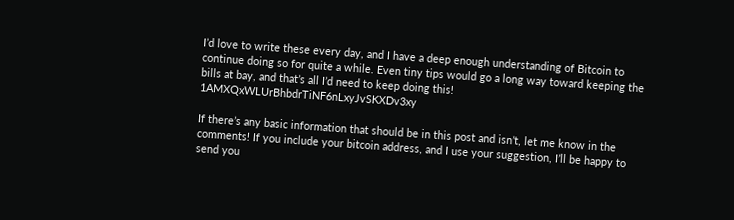I’d love to write these every day, and I have a deep enough understanding of Bitcoin to continue doing so for quite a while. Even tiny tips would go a long way toward keeping the bills at bay, and that’s all I’d need to keep doing this! 1AMXQxWLUrBhbdrTiNF6nLxyJvSKXDv3xy

If there’s any basic information that should be in this post and isn’t, let me know in the comments! If you include your bitcoin address, and I use your suggestion, I’ll be happy to send you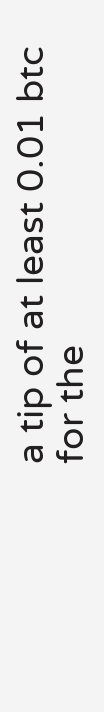a tip of at least 0.01 btc for the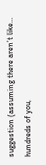suggestion (assuming there aren’t like… hundreds of you,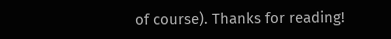of course). Thanks for reading!